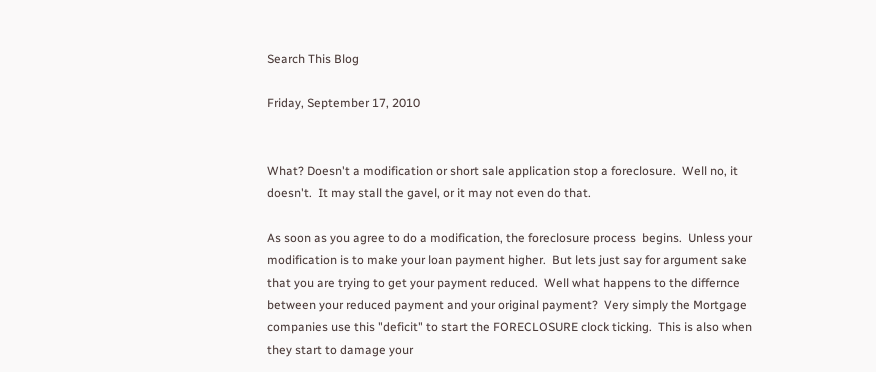Search This Blog

Friday, September 17, 2010


What? Doesn't a modification or short sale application stop a foreclosure.  Well no, it doesn't.  It may stall the gavel, or it may not even do that.

As soon as you agree to do a modification, the foreclosure process  begins.  Unless your modification is to make your loan payment higher.  But lets just say for argument sake that you are trying to get your payment reduced.  Well what happens to the differnce between your reduced payment and your original payment?  Very simply the Mortgage companies use this "deficit" to start the FORECLOSURE clock ticking.  This is also when they start to damage your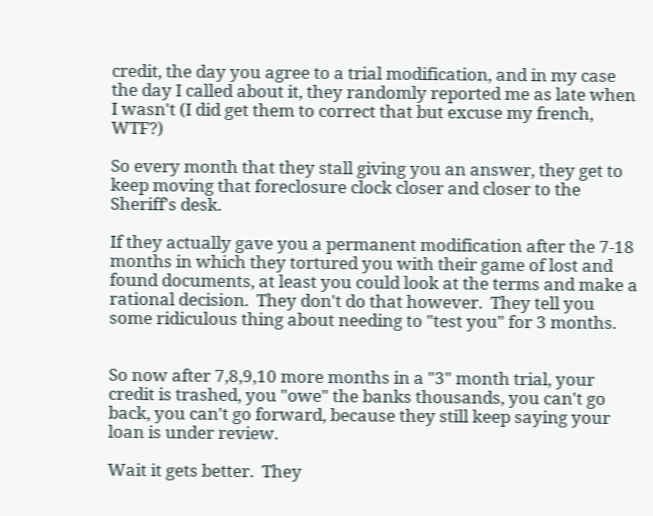credit, the day you agree to a trial modification, and in my case the day I called about it, they randomly reported me as late when I wasn't (I did get them to correct that but excuse my french, WTF?)

So every month that they stall giving you an answer, they get to keep moving that foreclosure clock closer and closer to the Sheriff's desk.

If they actually gave you a permanent modification after the 7-18 months in which they tortured you with their game of lost and found documents, at least you could look at the terms and make a rational decision.  They don't do that however.  They tell you some ridiculous thing about needing to "test you" for 3 months.


So now after 7,8,9,10 more months in a "3" month trial, your credit is trashed, you "owe" the banks thousands, you can't go back, you can't go forward, because they still keep saying your loan is under review.

Wait it gets better.  They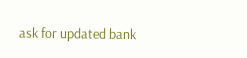ask for updated bank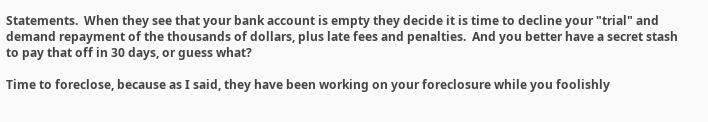Statements.  When they see that your bank account is empty they decide it is time to decline your "trial" and demand repayment of the thousands of dollars, plus late fees and penalties.  And you better have a secret stash to pay that off in 30 days, or guess what?

Time to foreclose, because as I said, they have been working on your foreclosure while you foolishly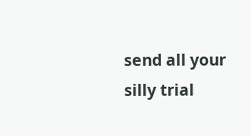send all your silly trial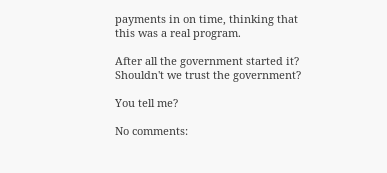payments in on time, thinking that this was a real program.

After all the government started it?  Shouldn't we trust the government?

You tell me?

No comments: